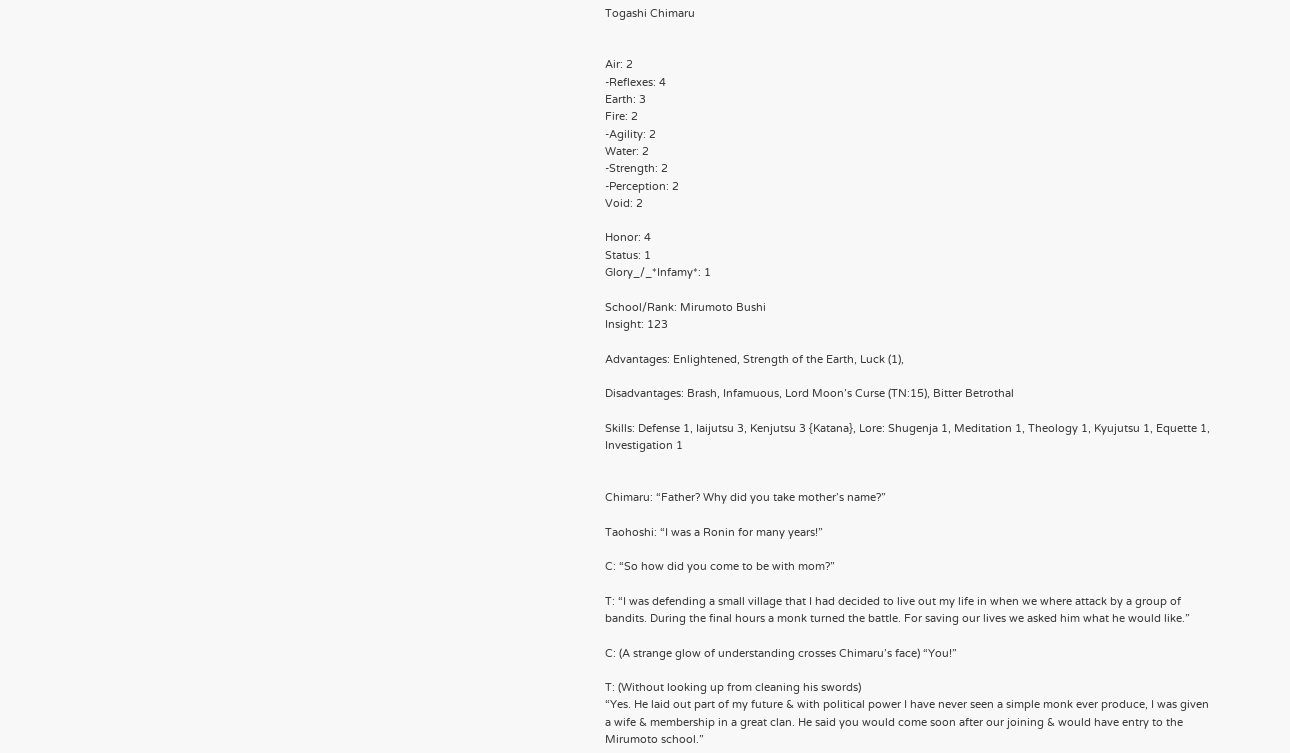Togashi Chimaru


Air: 2
-Reflexes: 4
Earth: 3
Fire: 2
-Agility: 2
Water: 2
-Strength: 2
-Perception: 2
Void: 2

Honor: 4
Status: 1
Glory_/_*Infamy*: 1

School/Rank: Mirumoto Bushi
Insight: 123

Advantages: Enlightened, Strength of the Earth, Luck (1),

Disadvantages: Brash, Infamuous, Lord Moon’s Curse (TN:15), Bitter Betrothal

Skills: Defense 1, Iaijutsu 3, Kenjutsu 3 {Katana}, Lore: Shugenja 1, Meditation 1, Theology 1, Kyujutsu 1, Equette 1, Investigation 1


Chimaru: “Father? Why did you take mother’s name?”

Taohoshi: “I was a Ronin for many years!”

C: “So how did you come to be with mom?”

T: “I was defending a small village that I had decided to live out my life in when we where attack by a group of bandits. During the final hours a monk turned the battle. For saving our lives we asked him what he would like.”

C: (A strange glow of understanding crosses Chimaru’s face) “You!”

T: (Without looking up from cleaning his swords)
“Yes. He laid out part of my future & with political power I have never seen a simple monk ever produce, I was given a wife & membership in a great clan. He said you would come soon after our joining & would have entry to the Mirumoto school.”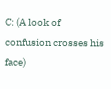C: (A look of confusion crosses his face)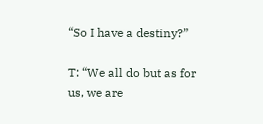“So I have a destiny?”

T: “We all do but as for us, we are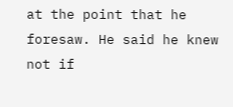at the point that he foresaw. He said he knew not if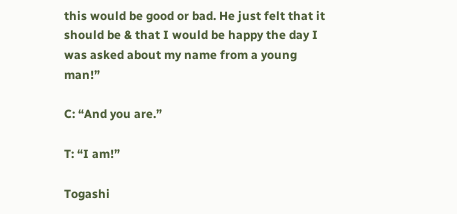this would be good or bad. He just felt that it should be & that I would be happy the day I was asked about my name from a young man!”

C: “And you are.”

T: “I am!”

Togashi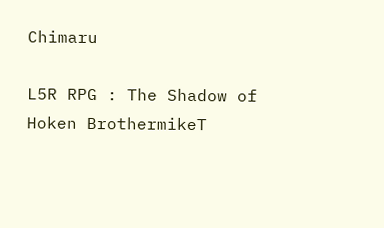Chimaru

L5R RPG : The Shadow of Hoken BrothermikeT